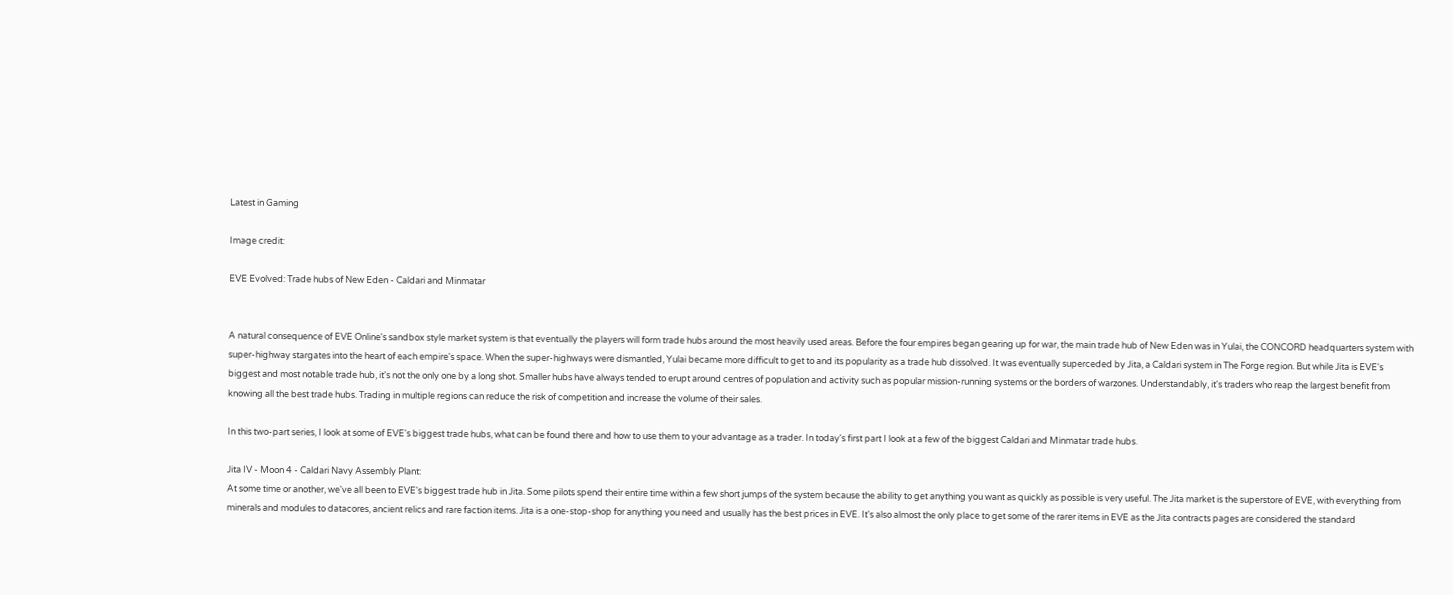Latest in Gaming

Image credit:

EVE Evolved: Trade hubs of New Eden - Caldari and Minmatar


A natural consequence of EVE Online's sandbox style market system is that eventually the players will form trade hubs around the most heavily used areas. Before the four empires began gearing up for war, the main trade hub of New Eden was in Yulai, the CONCORD headquarters system with super-highway stargates into the heart of each empire's space. When the super-highways were dismantled, Yulai became more difficult to get to and its popularity as a trade hub dissolved. It was eventually superceded by Jita, a Caldari system in The Forge region. But while Jita is EVE's biggest and most notable trade hub, it's not the only one by a long shot. Smaller hubs have always tended to erupt around centres of population and activity such as popular mission-running systems or the borders of warzones. Understandably, it's traders who reap the largest benefit from knowing all the best trade hubs. Trading in multiple regions can reduce the risk of competition and increase the volume of their sales.

In this two-part series, I look at some of EVE's biggest trade hubs, what can be found there and how to use them to your advantage as a trader. In today's first part I look at a few of the biggest Caldari and Minmatar trade hubs.

Jita IV - Moon 4 - Caldari Navy Assembly Plant:
At some time or another, we've all been to EVE's biggest trade hub in Jita. Some pilots spend their entire time within a few short jumps of the system because the ability to get anything you want as quickly as possible is very useful. The Jita market is the superstore of EVE, with everything from minerals and modules to datacores, ancient relics and rare faction items. Jita is a one-stop-shop for anything you need and usually has the best prices in EVE. It's also almost the only place to get some of the rarer items in EVE as the Jita contracts pages are considered the standard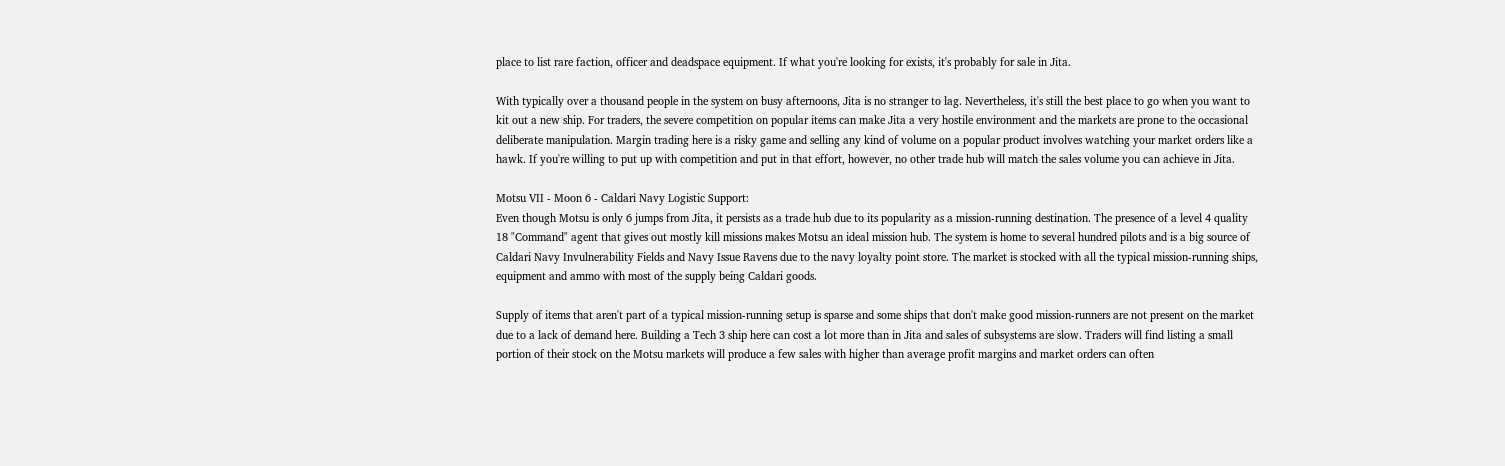place to list rare faction, officer and deadspace equipment. If what you're looking for exists, it's probably for sale in Jita.

With typically over a thousand people in the system on busy afternoons, Jita is no stranger to lag. Nevertheless, it's still the best place to go when you want to kit out a new ship. For traders, the severe competition on popular items can make Jita a very hostile environment and the markets are prone to the occasional deliberate manipulation. Margin trading here is a risky game and selling any kind of volume on a popular product involves watching your market orders like a hawk. If you're willing to put up with competition and put in that effort, however, no other trade hub will match the sales volume you can achieve in Jita.

Motsu VII - Moon 6 - Caldari Navy Logistic Support:
Even though Motsu is only 6 jumps from Jita, it persists as a trade hub due to its popularity as a mission-running destination. The presence of a level 4 quality 18 "Command" agent that gives out mostly kill missions makes Motsu an ideal mission hub. The system is home to several hundred pilots and is a big source of Caldari Navy Invulnerability Fields and Navy Issue Ravens due to the navy loyalty point store. The market is stocked with all the typical mission-running ships, equipment and ammo with most of the supply being Caldari goods.

Supply of items that aren't part of a typical mission-running setup is sparse and some ships that don't make good mission-runners are not present on the market due to a lack of demand here. Building a Tech 3 ship here can cost a lot more than in Jita and sales of subsystems are slow. Traders will find listing a small portion of their stock on the Motsu markets will produce a few sales with higher than average profit margins and market orders can often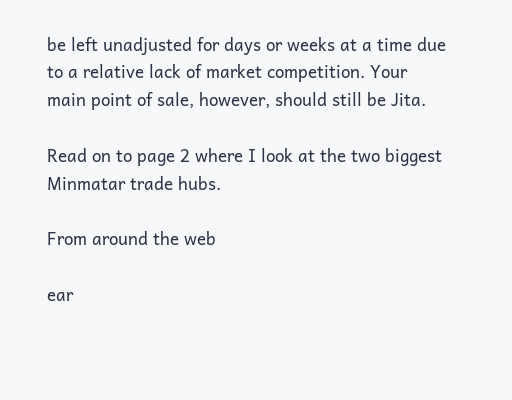be left unadjusted for days or weeks at a time due to a relative lack of market competition. Your main point of sale, however, should still be Jita.

Read on to page 2 where I look at the two biggest Minmatar trade hubs.

From around the web

ear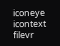iconeye icontext filevr